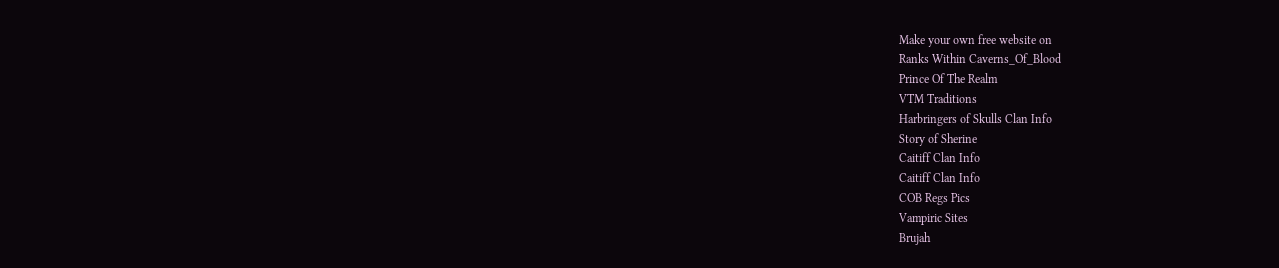Make your own free website on
Ranks Within Caverns_Of_Blood
Prince Of The Realm
VTM Traditions
Harbringers of Skulls Clan Info
Story of Sherine
Caitiff Clan Info
Caitiff Clan Info
COB Regs Pics
Vampiric Sites
Brujah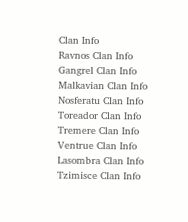Clan Info
Ravnos Clan Info
Gangrel Clan Info
Malkavian Clan Info
Nosferatu Clan Info
Toreador Clan Info
Tremere Clan Info
Ventrue Clan Info
Lasombra Clan Info
Tzimisce Clan Info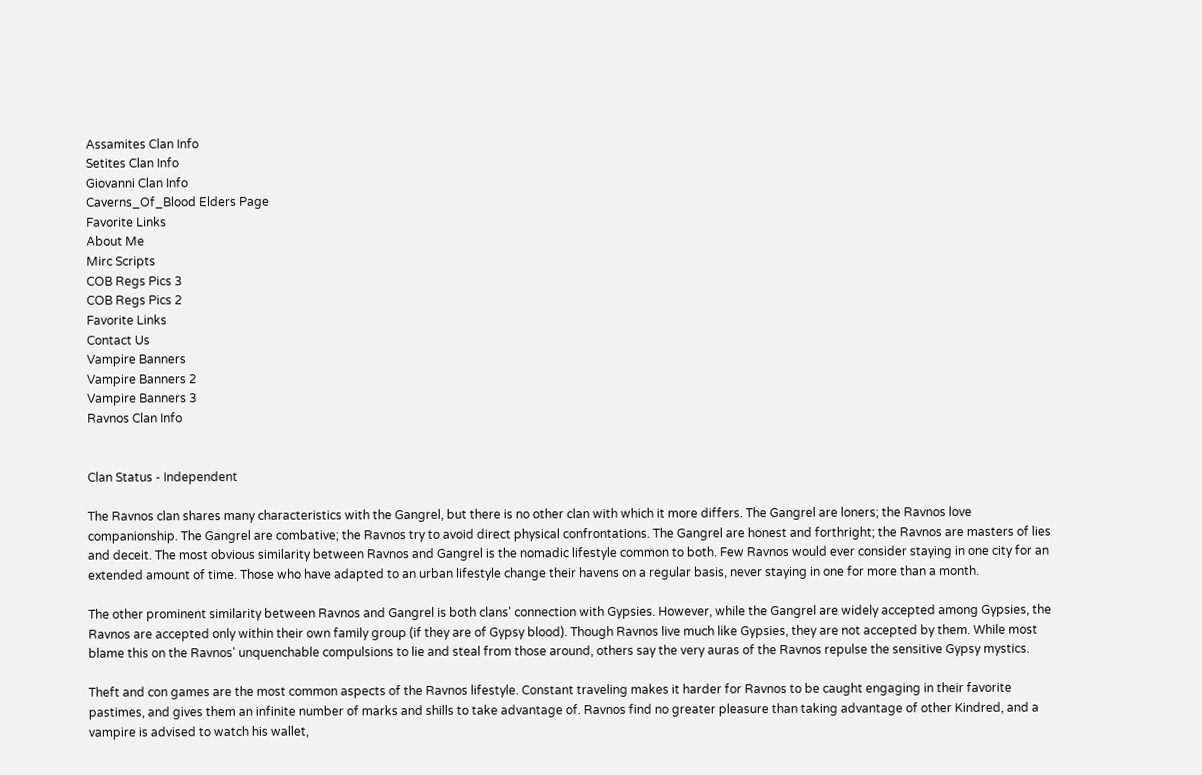Assamites Clan Info
Setites Clan Info
Giovanni Clan Info
Caverns_Of_Blood Elders Page
Favorite Links
About Me
Mirc Scripts
COB Regs Pics 3
COB Regs Pics 2
Favorite Links
Contact Us
Vampire Banners
Vampire Banners 2
Vampire Banners 3
Ravnos Clan Info


Clan Status - Independent

The Ravnos clan shares many characteristics with the Gangrel, but there is no other clan with which it more differs. The Gangrel are loners; the Ravnos love companionship. The Gangrel are combative; the Ravnos try to avoid direct physical confrontations. The Gangrel are honest and forthright; the Ravnos are masters of lies and deceit. The most obvious similarity between Ravnos and Gangrel is the nomadic lifestyle common to both. Few Ravnos would ever consider staying in one city for an extended amount of time. Those who have adapted to an urban lifestyle change their havens on a regular basis, never staying in one for more than a month.

The other prominent similarity between Ravnos and Gangrel is both clans' connection with Gypsies. However, while the Gangrel are widely accepted among Gypsies, the Ravnos are accepted only within their own family group (if they are of Gypsy blood). Though Ravnos live much like Gypsies, they are not accepted by them. While most blame this on the Ravnos' unquenchable compulsions to lie and steal from those around, others say the very auras of the Ravnos repulse the sensitive Gypsy mystics.

Theft and con games are the most common aspects of the Ravnos lifestyle. Constant traveling makes it harder for Ravnos to be caught engaging in their favorite pastimes, and gives them an infinite number of marks and shills to take advantage of. Ravnos find no greater pleasure than taking advantage of other Kindred, and a vampire is advised to watch his wallet,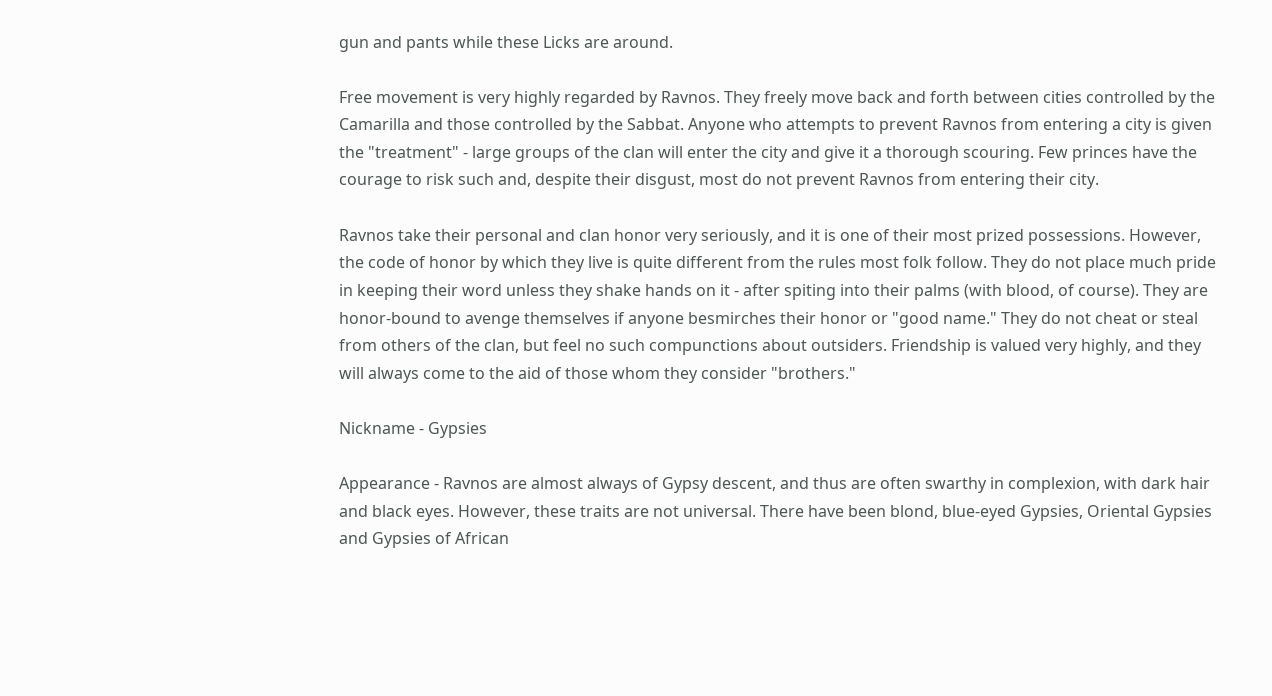gun and pants while these Licks are around.

Free movement is very highly regarded by Ravnos. They freely move back and forth between cities controlled by the Camarilla and those controlled by the Sabbat. Anyone who attempts to prevent Ravnos from entering a city is given the "treatment" - large groups of the clan will enter the city and give it a thorough scouring. Few princes have the courage to risk such and, despite their disgust, most do not prevent Ravnos from entering their city.

Ravnos take their personal and clan honor very seriously, and it is one of their most prized possessions. However, the code of honor by which they live is quite different from the rules most folk follow. They do not place much pride in keeping their word unless they shake hands on it - after spiting into their palms (with blood, of course). They are honor-bound to avenge themselves if anyone besmirches their honor or "good name." They do not cheat or steal from others of the clan, but feel no such compunctions about outsiders. Friendship is valued very highly, and they will always come to the aid of those whom they consider "brothers."

Nickname - Gypsies

Appearance - Ravnos are almost always of Gypsy descent, and thus are often swarthy in complexion, with dark hair and black eyes. However, these traits are not universal. There have been blond, blue-eyed Gypsies, Oriental Gypsies and Gypsies of African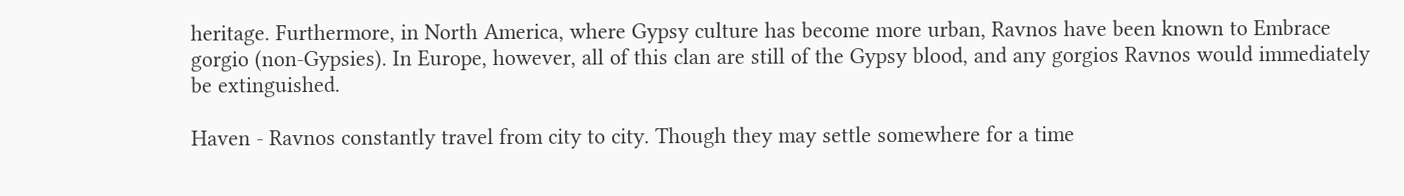heritage. Furthermore, in North America, where Gypsy culture has become more urban, Ravnos have been known to Embrace gorgio (non-Gypsies). In Europe, however, all of this clan are still of the Gypsy blood, and any gorgios Ravnos would immediately be extinguished.

Haven - Ravnos constantly travel from city to city. Though they may settle somewhere for a time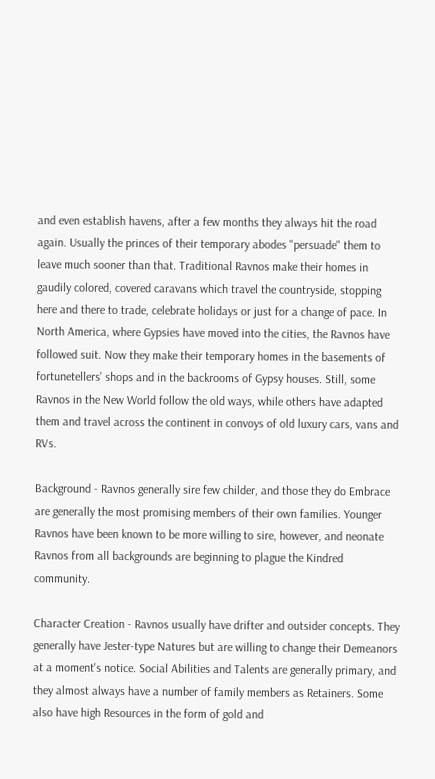and even establish havens, after a few months they always hit the road again. Usually the princes of their temporary abodes "persuade" them to leave much sooner than that. Traditional Ravnos make their homes in gaudily colored, covered caravans which travel the countryside, stopping here and there to trade, celebrate holidays or just for a change of pace. In North America, where Gypsies have moved into the cities, the Ravnos have followed suit. Now they make their temporary homes in the basements of fortunetellers' shops and in the backrooms of Gypsy houses. Still, some Ravnos in the New World follow the old ways, while others have adapted them and travel across the continent in convoys of old luxury cars, vans and RVs.

Background - Ravnos generally sire few childer, and those they do Embrace are generally the most promising members of their own families. Younger Ravnos have been known to be more willing to sire, however, and neonate Ravnos from all backgrounds are beginning to plague the Kindred community.

Character Creation - Ravnos usually have drifter and outsider concepts. They generally have Jester-type Natures but are willing to change their Demeanors at a moment's notice. Social Abilities and Talents are generally primary, and they almost always have a number of family members as Retainers. Some also have high Resources in the form of gold and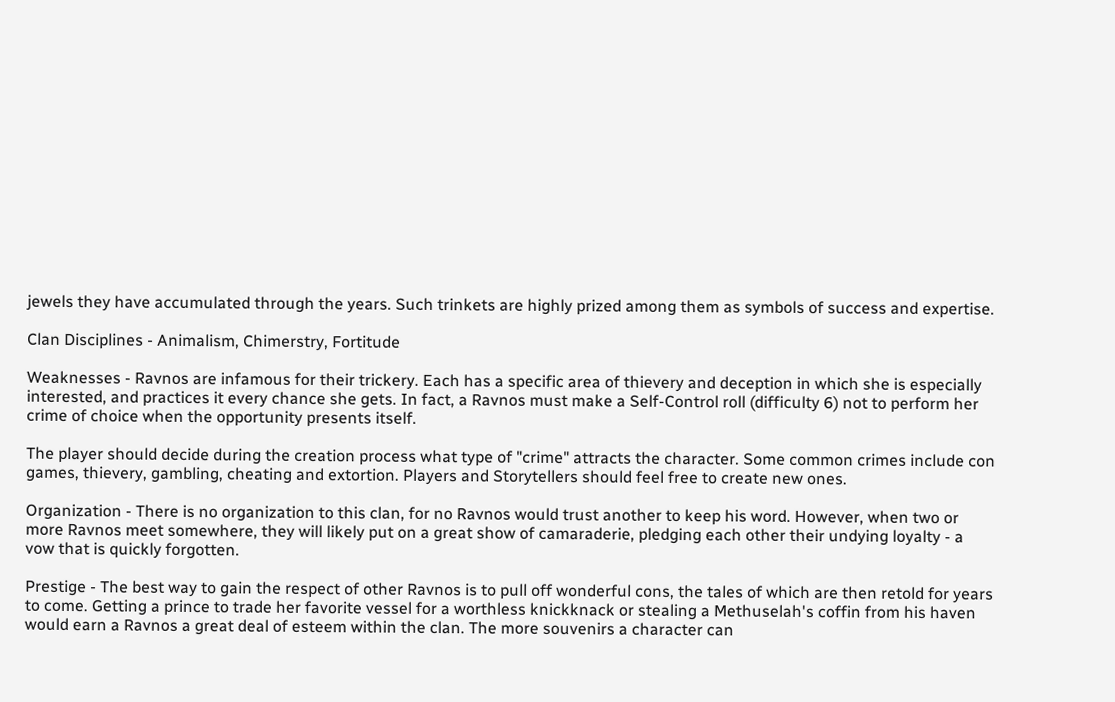jewels they have accumulated through the years. Such trinkets are highly prized among them as symbols of success and expertise.

Clan Disciplines - Animalism, Chimerstry, Fortitude

Weaknesses - Ravnos are infamous for their trickery. Each has a specific area of thievery and deception in which she is especially interested, and practices it every chance she gets. In fact, a Ravnos must make a Self-Control roll (difficulty 6) not to perform her crime of choice when the opportunity presents itself.

The player should decide during the creation process what type of "crime" attracts the character. Some common crimes include con games, thievery, gambling, cheating and extortion. Players and Storytellers should feel free to create new ones.

Organization - There is no organization to this clan, for no Ravnos would trust another to keep his word. However, when two or more Ravnos meet somewhere, they will likely put on a great show of camaraderie, pledging each other their undying loyalty - a vow that is quickly forgotten.

Prestige - The best way to gain the respect of other Ravnos is to pull off wonderful cons, the tales of which are then retold for years to come. Getting a prince to trade her favorite vessel for a worthless knickknack or stealing a Methuselah's coffin from his haven would earn a Ravnos a great deal of esteem within the clan. The more souvenirs a character can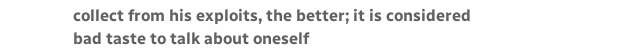collect from his exploits, the better; it is considered bad taste to talk about oneself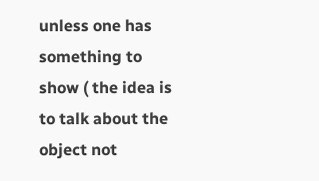unless one has something to show ( the idea is to talk about the object not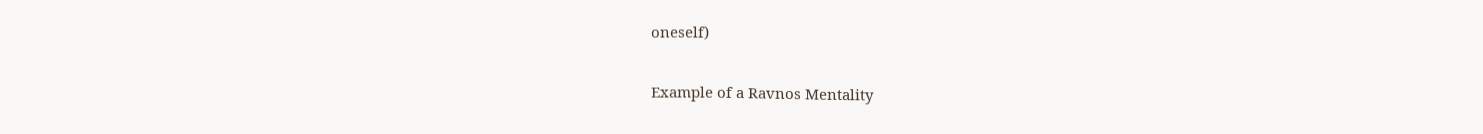oneself)

Example of a Ravnos Mentality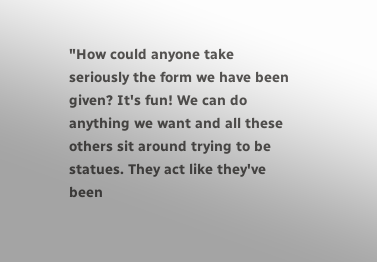"How could anyone take seriously the form we have been given? It's fun! We can do anything we want and all these others sit around trying to be statues. They act like they've been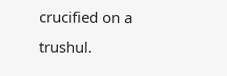crucified on a trushul.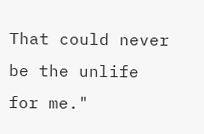That could never be the unlife for me."